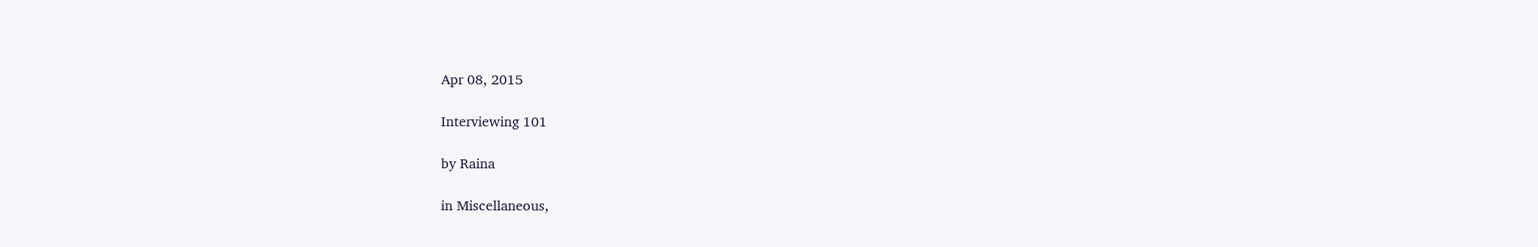Apr 08, 2015

Interviewing 101

by Raina

in Miscellaneous,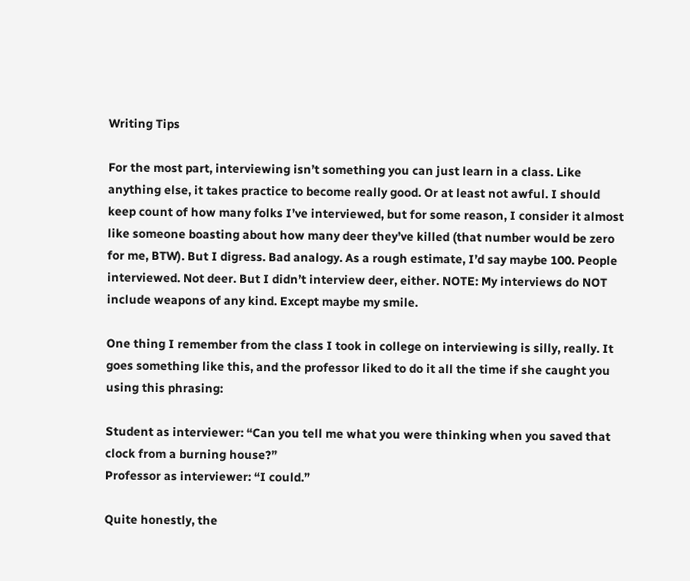Writing Tips

For the most part, interviewing isn’t something you can just learn in a class. Like anything else, it takes practice to become really good. Or at least not awful. I should keep count of how many folks I’ve interviewed, but for some reason, I consider it almost like someone boasting about how many deer they’ve killed (that number would be zero for me, BTW). But I digress. Bad analogy. As a rough estimate, I’d say maybe 100. People interviewed. Not deer. But I didn’t interview deer, either. NOTE: My interviews do NOT include weapons of any kind. Except maybe my smile.

One thing I remember from the class I took in college on interviewing is silly, really. It goes something like this, and the professor liked to do it all the time if she caught you using this phrasing:

Student as interviewer: “Can you tell me what you were thinking when you saved that clock from a burning house?”
Professor as interviewer: “I could.”

Quite honestly, the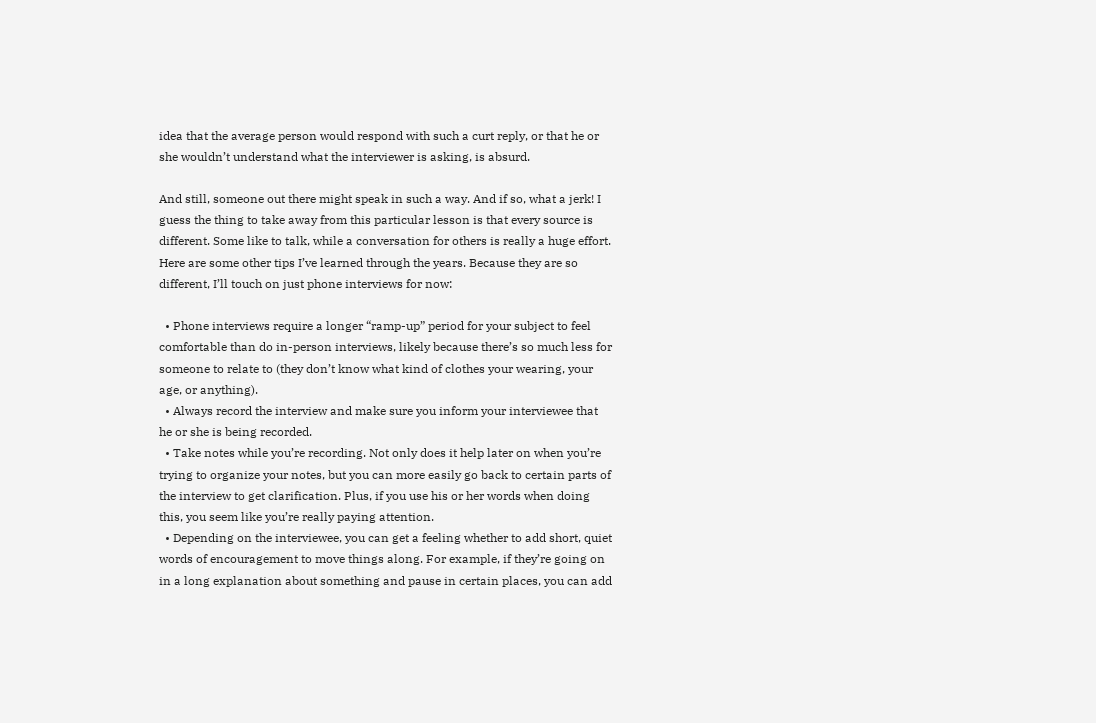idea that the average person would respond with such a curt reply, or that he or she wouldn’t understand what the interviewer is asking, is absurd.

And still, someone out there might speak in such a way. And if so, what a jerk! I guess the thing to take away from this particular lesson is that every source is different. Some like to talk, while a conversation for others is really a huge effort. Here are some other tips I’ve learned through the years. Because they are so different, I’ll touch on just phone interviews for now:

  • Phone interviews require a longer “ramp-up” period for your subject to feel comfortable than do in-person interviews, likely because there’s so much less for someone to relate to (they don’t know what kind of clothes your wearing, your age, or anything).
  • Always record the interview and make sure you inform your interviewee that he or she is being recorded.
  • Take notes while you’re recording. Not only does it help later on when you’re trying to organize your notes, but you can more easily go back to certain parts of the interview to get clarification. Plus, if you use his or her words when doing this, you seem like you’re really paying attention.
  • Depending on the interviewee, you can get a feeling whether to add short, quiet words of encouragement to move things along. For example, if they’re going on in a long explanation about something and pause in certain places, you can add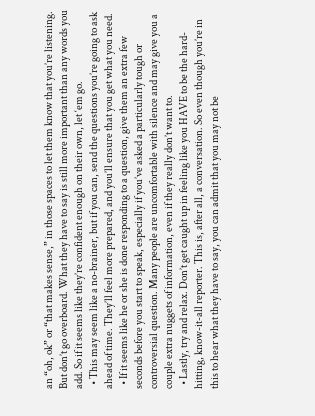an “oh, ok” or “that makes sense,” in those spaces to let them know that you’re listening. But don’t go overboard. What they have to say is still more important than any words you add. So if it seems like they’re confident enough on their own, let ‘em go.
  • This may seem like a no-brainer, but if you can, send the questions you’re going to ask ahead of time. They’ll feel more prepared, and you’ll ensure that you get what you need.
  • If it seems like he or she is done responding to a question, give them an extra few seconds before you start to speak, especially if you’ve asked a particularly tough or controversial question. Many people are uncomfortable with silence and may give you a couple extra nuggets of information, even if they really don’t want to.
  • Lastly, try and relax. Don’t get caught up in feeling like you HAVE to be the hard-hitting, know-it-all reporter. This is, after all, a conversation. So even though you’re in this to hear what they have to say, you can admit that you may not be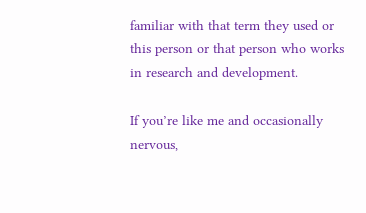familiar with that term they used or this person or that person who works in research and development.

If you’re like me and occasionally nervous,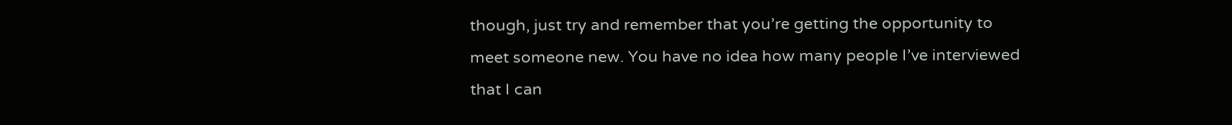though, just try and remember that you’re getting the opportunity to meet someone new. You have no idea how many people I’ve interviewed that I can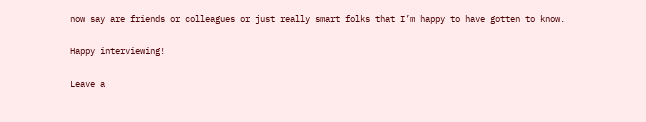now say are friends or colleagues or just really smart folks that I’m happy to have gotten to know.

Happy interviewing!

Leave a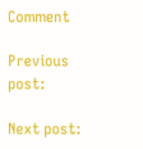Comment

Previous post:

Next post: